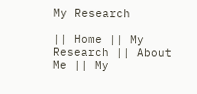My Research

|| Home || My Research || About Me || My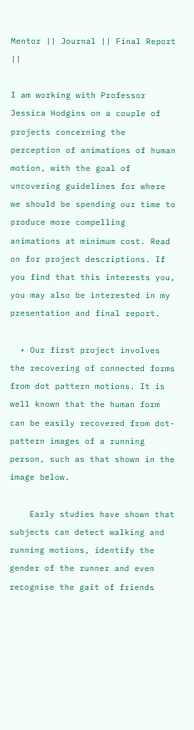Mentor || Journal || Final Report ||

I am working with Professor Jessica Hodgins on a couple of projects concerning the perception of animations of human motion, with the goal of uncovering guidelines for where we should be spending our time to produce more compelling animations at minimum cost. Read on for project descriptions. If you find that this interests you, you may also be interested in my presentation and final report.

  • Our first project involves the recovering of connected forms from dot pattern motions. It is well known that the human form can be easily recovered from dot-pattern images of a running person, such as that shown in the image below.

    Early studies have shown that subjects can detect walking and running motions, identify the gender of the runner and even recognise the gait of friends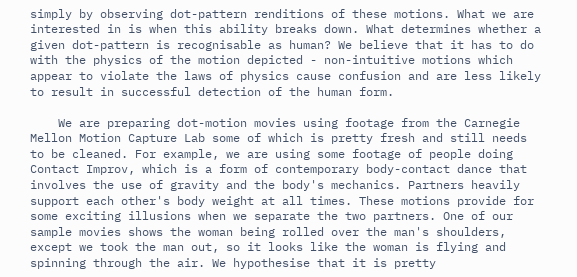simply by observing dot-pattern renditions of these motions. What we are interested in is when this ability breaks down. What determines whether a given dot-pattern is recognisable as human? We believe that it has to do with the physics of the motion depicted - non-intuitive motions which appear to violate the laws of physics cause confusion and are less likely to result in successful detection of the human form.

    We are preparing dot-motion movies using footage from the Carnegie Mellon Motion Capture Lab some of which is pretty fresh and still needs to be cleaned. For example, we are using some footage of people doing Contact Improv, which is a form of contemporary body-contact dance that involves the use of gravity and the body's mechanics. Partners heavily support each other's body weight at all times. These motions provide for some exciting illusions when we separate the two partners. One of our sample movies shows the woman being rolled over the man's shoulders, except we took the man out, so it looks like the woman is flying and spinning through the air. We hypothesise that it is pretty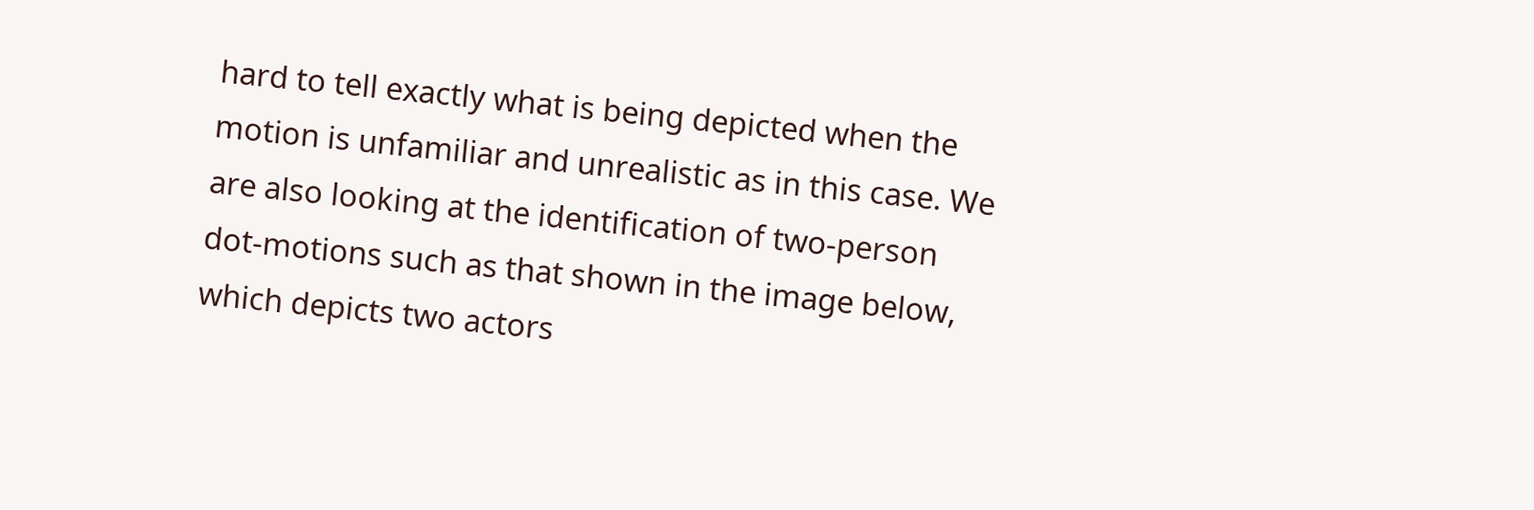hard to tell exactly what is being depicted when the motion is unfamiliar and unrealistic as in this case. We are also looking at the identification of two-person dot-motions such as that shown in the image below, which depicts two actors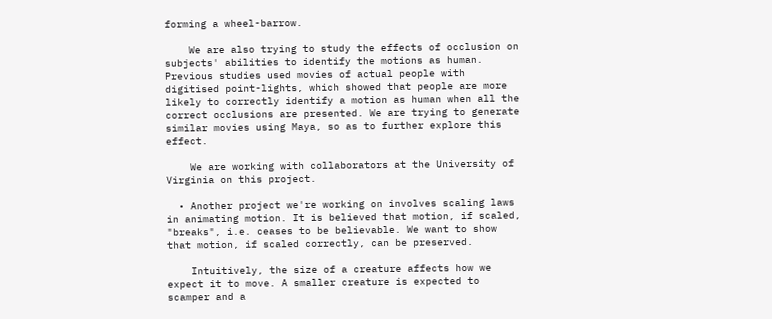forming a wheel-barrow.

    We are also trying to study the effects of occlusion on subjects' abilities to identify the motions as human. Previous studies used movies of actual people with digitised point-lights, which showed that people are more likely to correctly identify a motion as human when all the correct occlusions are presented. We are trying to generate similar movies using Maya, so as to further explore this effect.

    We are working with collaborators at the University of Virginia on this project.

  • Another project we're working on involves scaling laws in animating motion. It is believed that motion, if scaled, "breaks", i.e. ceases to be believable. We want to show that motion, if scaled correctly, can be preserved.

    Intuitively, the size of a creature affects how we expect it to move. A smaller creature is expected to scamper and a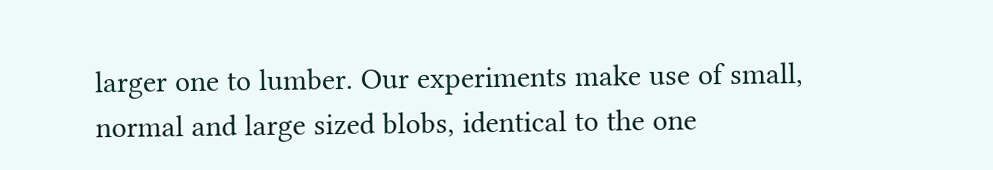larger one to lumber. Our experiments make use of small, normal and large sized blobs, identical to the one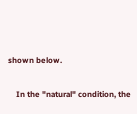shown below.

    In the "natural" condition, the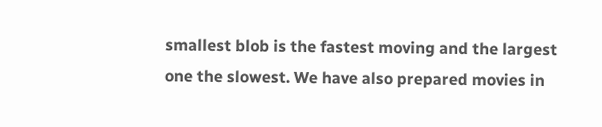smallest blob is the fastest moving and the largest one the slowest. We have also prepared movies in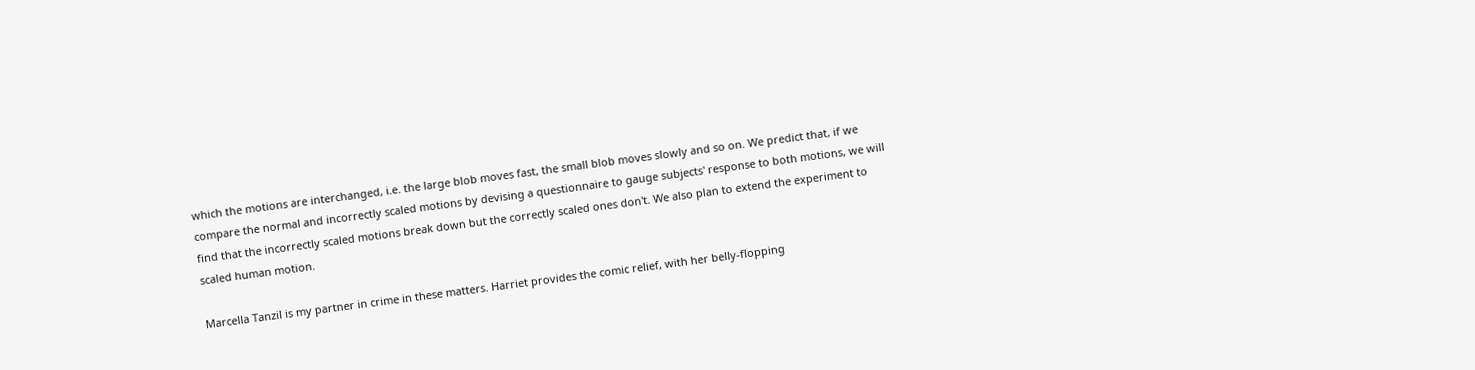which the motions are interchanged, i.e. the large blob moves fast, the small blob moves slowly and so on. We predict that, if we compare the normal and incorrectly scaled motions by devising a questionnaire to gauge subjects' response to both motions, we will find that the incorrectly scaled motions break down but the correctly scaled ones don't. We also plan to extend the experiment to scaled human motion.

Marcella Tanzil is my partner in crime in these matters. Harriet provides the comic relief, with her belly-flopping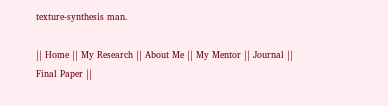texture-synthesis man.

|| Home || My Research || About Me || My Mentor || Journal || Final Paper ||